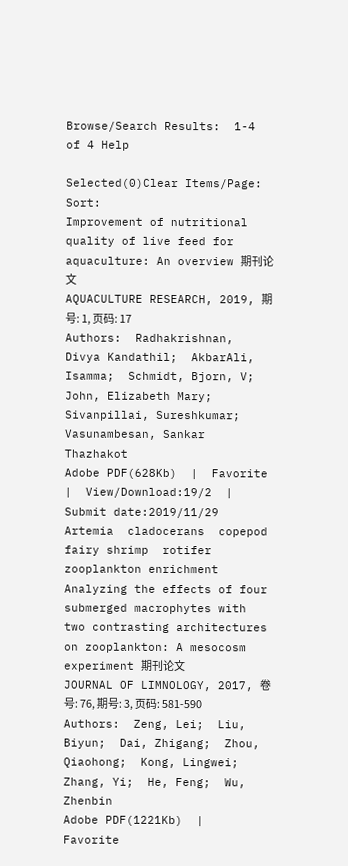Browse/Search Results:  1-4 of 4 Help

Selected(0)Clear Items/Page:    Sort:
Improvement of nutritional quality of live feed for aquaculture: An overview 期刊论文
AQUACULTURE RESEARCH, 2019, 期号: 1, 页码: 17
Authors:  Radhakrishnan, Divya Kandathil;  AkbarAli, Isamma;  Schmidt, Bjorn, V;  John, Elizabeth Mary;  Sivanpillai, Sureshkumar;  Vasunambesan, Sankar Thazhakot
Adobe PDF(628Kb)  |  Favorite  |  View/Download:19/2  |  Submit date:2019/11/29
Artemia  cladocerans  copepod  fairy shrimp  rotifer  zooplankton enrichment
Analyzing the effects of four submerged macrophytes with two contrasting architectures on zooplankton: A mesocosm experiment 期刊论文
JOURNAL OF LIMNOLOGY, 2017, 卷号: 76, 期号: 3, 页码: 581-590
Authors:  Zeng, Lei;  Liu, Biyun;  Dai, Zhigang;  Zhou, Qiaohong;  Kong, Lingwei;  Zhang, Yi;  He, Feng;  Wu, Zhenbin
Adobe PDF(1221Kb)  |  Favorite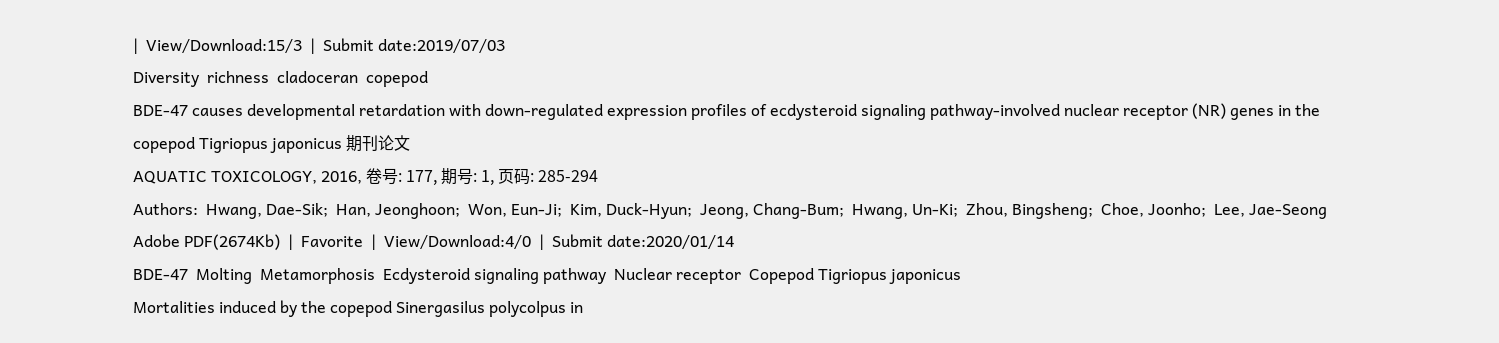|  View/Download:15/3  |  Submit date:2019/07/03
Diversity  richness  cladoceran  copepod
BDE-47 causes developmental retardation with down-regulated expression profiles of ecdysteroid signaling pathway-involved nuclear receptor (NR) genes in the copepod Tigriopus japonicus 期刊论文
AQUATIC TOXICOLOGY, 2016, 卷号: 177, 期号: 1, 页码: 285-294
Authors:  Hwang, Dae-Sik;  Han, Jeonghoon;  Won, Eun-Ji;  Kim, Duck-Hyun;  Jeong, Chang-Bum;  Hwang, Un-Ki;  Zhou, Bingsheng;  Choe, Joonho;  Lee, Jae-Seong
Adobe PDF(2674Kb)  |  Favorite  |  View/Download:4/0  |  Submit date:2020/01/14
BDE-47  Molting  Metamorphosis  Ecdysteroid signaling pathway  Nuclear receptor  Copepod Tigriopus japonicus
Mortalities induced by the copepod Sinergasilus polycolpus in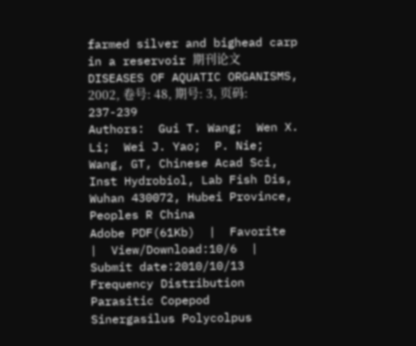farmed silver and bighead carp in a reservoir 期刊论文
DISEASES OF AQUATIC ORGANISMS, 2002, 卷号: 48, 期号: 3, 页码: 237-239
Authors:  Gui T. Wang;  Wen X. Li;  Wei J. Yao;  P. Nie;  Wang, GT, Chinese Acad Sci, Inst Hydrobiol, Lab Fish Dis, Wuhan 430072, Hubei Province, Peoples R China
Adobe PDF(61Kb)  |  Favorite  |  View/Download:10/6  |  Submit date:2010/10/13
Frequency Distribution  Parasitic Copepod  Sinergasilus Polycolpus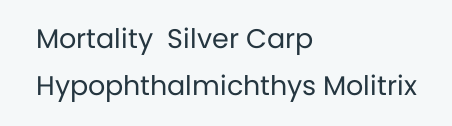Mortality  Silver Carp  Hypophthalmichthys Molitrix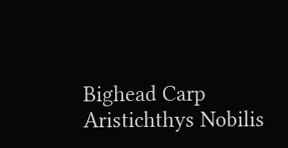Bighead Carp  Aristichthys Nobilis